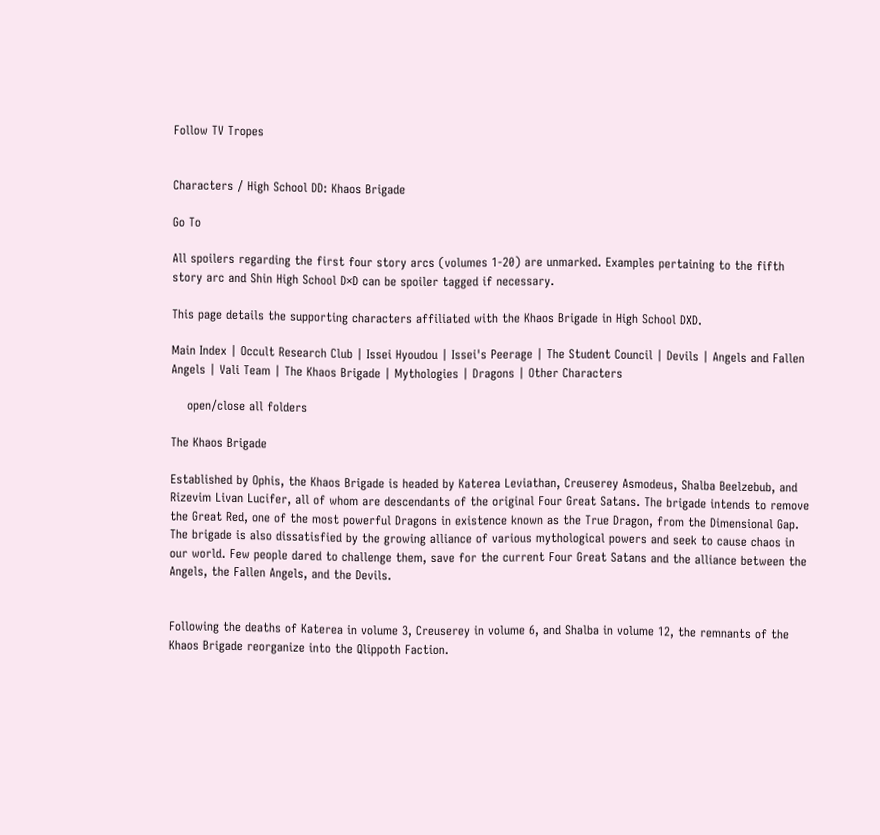Follow TV Tropes


Characters / High School DD: Khaos Brigade

Go To

All spoilers regarding the first four story arcs (volumes 1-20) are unmarked. Examples pertaining to the fifth story arc and Shin High School D×D can be spoiler tagged if necessary.

This page details the supporting characters affiliated with the Khaos Brigade in High School DXD.

Main Index | Occult Research Club | Issei Hyoudou | Issei's Peerage | The Student Council | Devils | Angels and Fallen Angels | Vali Team | The Khaos Brigade | Mythologies | Dragons | Other Characters

    open/close all folders

The Khaos Brigade

Established by Ophis, the Khaos Brigade is headed by Katerea Leviathan, Creuserey Asmodeus, Shalba Beelzebub, and Rizevim Livan Lucifer, all of whom are descendants of the original Four Great Satans. The brigade intends to remove the Great Red, one of the most powerful Dragons in existence known as the True Dragon, from the Dimensional Gap. The brigade is also dissatisfied by the growing alliance of various mythological powers and seek to cause chaos in our world. Few people dared to challenge them, save for the current Four Great Satans and the alliance between the Angels, the Fallen Angels, and the Devils.


Following the deaths of Katerea in volume 3, Creuserey in volume 6, and Shalba in volume 12, the remnants of the Khaos Brigade reorganize into the Qlippoth Faction.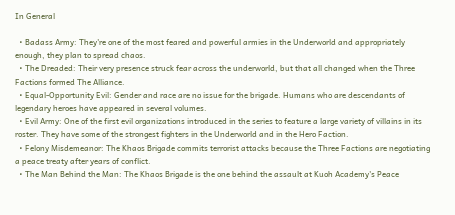In General

  • Badass Army: They're one of the most feared and powerful armies in the Underworld and appropriately enough, they plan to spread chaos.
  • The Dreaded: Their very presence struck fear across the underworld, but that all changed when the Three Factions formed The Alliance.
  • Equal-Opportunity Evil: Gender and race are no issue for the brigade. Humans who are descendants of legendary heroes have appeared in several volumes.
  • Evil Army: One of the first evil organizations introduced in the series to feature a large variety of villains in its roster. They have some of the strongest fighters in the Underworld and in the Hero Faction.
  • Felony Misdemeanor: The Khaos Brigade commits terrorist attacks because the Three Factions are negotiating a peace treaty after years of conflict.
  • The Man Behind the Man: The Khaos Brigade is the one behind the assault at Kuoh Academy's Peace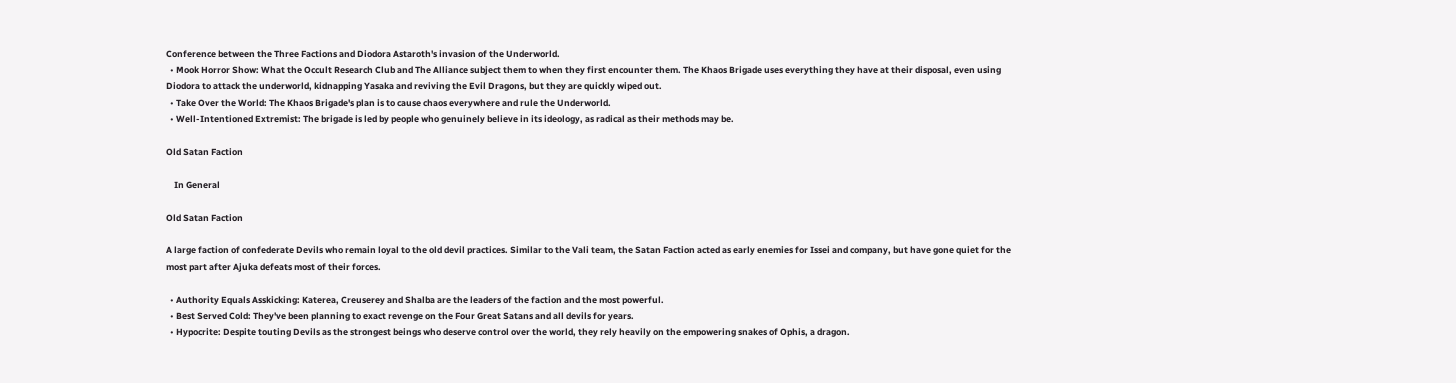Conference between the Three Factions and Diodora Astaroth's invasion of the Underworld.
  • Mook Horror Show: What the Occult Research Club and The Alliance subject them to when they first encounter them. The Khaos Brigade uses everything they have at their disposal, even using Diodora to attack the underworld, kidnapping Yasaka and reviving the Evil Dragons, but they are quickly wiped out.
  • Take Over the World: The Khaos Brigade's plan is to cause chaos everywhere and rule the Underworld.
  • Well-Intentioned Extremist: The brigade is led by people who genuinely believe in its ideology, as radical as their methods may be.

Old Satan Faction

    In General

Old Satan Faction

A large faction of confederate Devils who remain loyal to the old devil practices. Similar to the Vali team, the Satan Faction acted as early enemies for Issei and company, but have gone quiet for the most part after Ajuka defeats most of their forces.

  • Authority Equals Asskicking: Katerea, Creuserey and Shalba are the leaders of the faction and the most powerful.
  • Best Served Cold: They've been planning to exact revenge on the Four Great Satans and all devils for years.
  • Hypocrite: Despite touting Devils as the strongest beings who deserve control over the world, they rely heavily on the empowering snakes of Ophis, a dragon.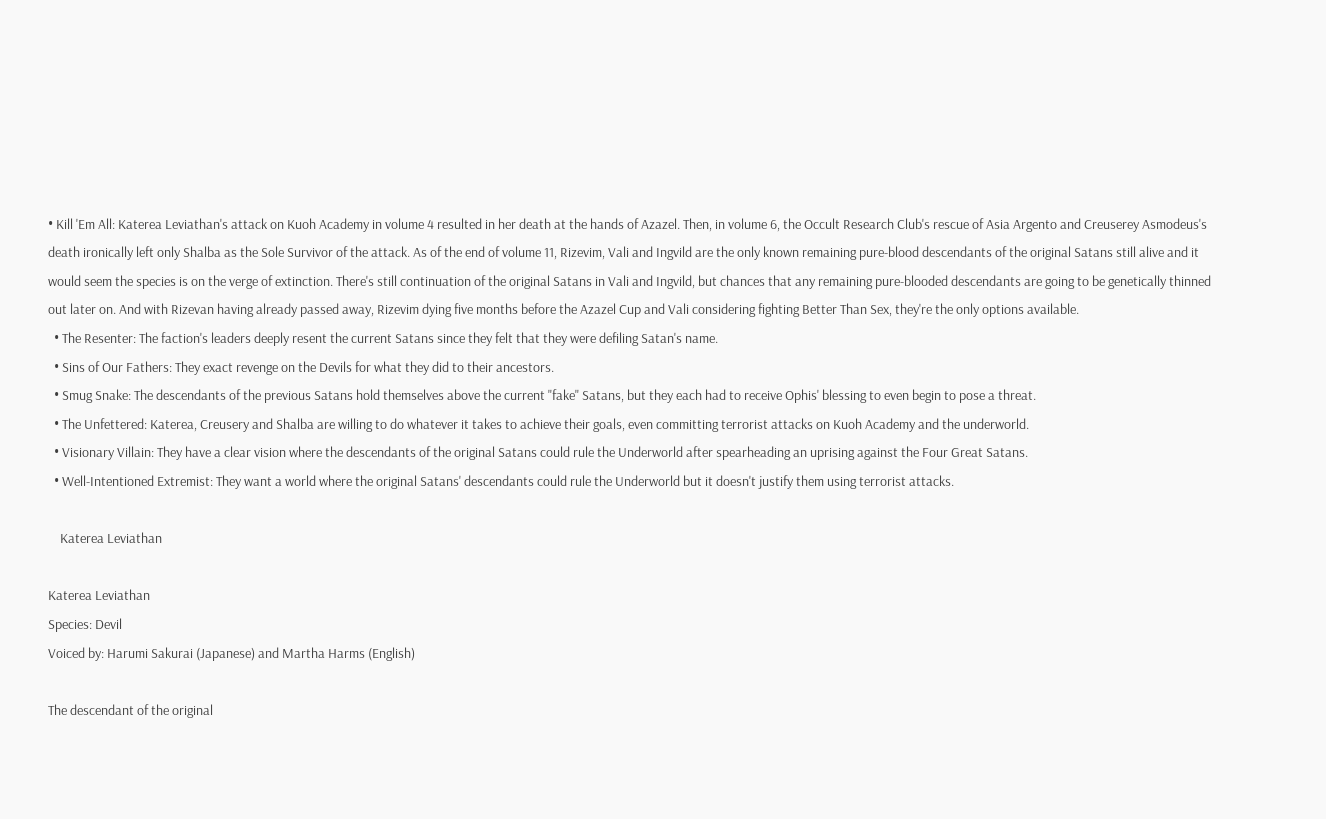• Kill 'Em All: Katerea Leviathan's attack on Kuoh Academy in volume 4 resulted in her death at the hands of Azazel. Then, in volume 6, the Occult Research Club's rescue of Asia Argento and Creuserey Asmodeus's death ironically left only Shalba as the Sole Survivor of the attack. As of the end of volume 11, Rizevim, Vali and Ingvild are the only known remaining pure-blood descendants of the original Satans still alive and it would seem the species is on the verge of extinction. There's still continuation of the original Satans in Vali and Ingvild, but chances that any remaining pure-blooded descendants are going to be genetically thinned out later on. And with Rizevan having already passed away, Rizevim dying five months before the Azazel Cup and Vali considering fighting Better Than Sex, they're the only options available.
  • The Resenter: The faction's leaders deeply resent the current Satans since they felt that they were defiling Satan's name.
  • Sins of Our Fathers: They exact revenge on the Devils for what they did to their ancestors.
  • Smug Snake: The descendants of the previous Satans hold themselves above the current "fake" Satans, but they each had to receive Ophis' blessing to even begin to pose a threat.
  • The Unfettered: Katerea, Creusery and Shalba are willing to do whatever it takes to achieve their goals, even committing terrorist attacks on Kuoh Academy and the underworld.
  • Visionary Villain: They have a clear vision where the descendants of the original Satans could rule the Underworld after spearheading an uprising against the Four Great Satans.
  • Well-Intentioned Extremist: They want a world where the original Satans' descendants could rule the Underworld but it doesn't justify them using terrorist attacks.

    Katerea Leviathan

Katerea Leviathan
Species: Devil
Voiced by: Harumi Sakurai (Japanese) and Martha Harms (English)

The descendant of the original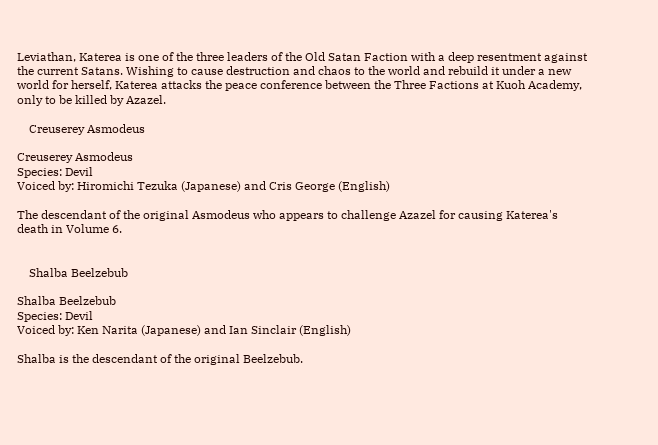Leviathan, Katerea is one of the three leaders of the Old Satan Faction with a deep resentment against the current Satans. Wishing to cause destruction and chaos to the world and rebuild it under a new world for herself, Katerea attacks the peace conference between the Three Factions at Kuoh Academy, only to be killed by Azazel.

    Creuserey Asmodeus

Creuserey Asmodeus
Species: Devil
Voiced by: Hiromichi Tezuka (Japanese) and Cris George (English)

The descendant of the original Asmodeus who appears to challenge Azazel for causing Katerea's death in Volume 6.


    Shalba Beelzebub

Shalba Beelzebub
Species: Devil
Voiced by: Ken Narita (Japanese) and Ian Sinclair (English)

Shalba is the descendant of the original Beelzebub.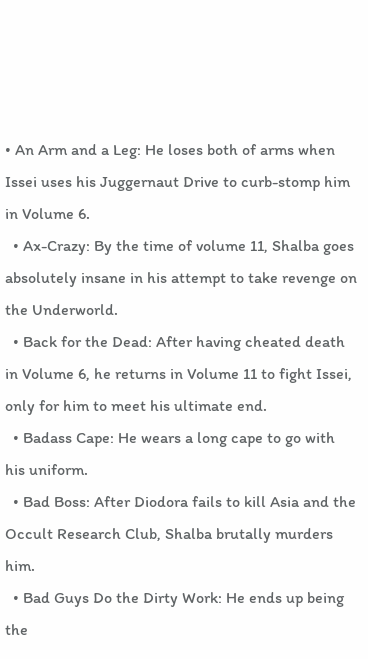• An Arm and a Leg: He loses both of arms when Issei uses his Juggernaut Drive to curb-stomp him in Volume 6.
  • Ax-Crazy: By the time of volume 11, Shalba goes absolutely insane in his attempt to take revenge on the Underworld.
  • Back for the Dead: After having cheated death in Volume 6, he returns in Volume 11 to fight Issei, only for him to meet his ultimate end.
  • Badass Cape: He wears a long cape to go with his uniform.
  • Bad Boss: After Diodora fails to kill Asia and the Occult Research Club, Shalba brutally murders him.
  • Bad Guys Do the Dirty Work: He ends up being the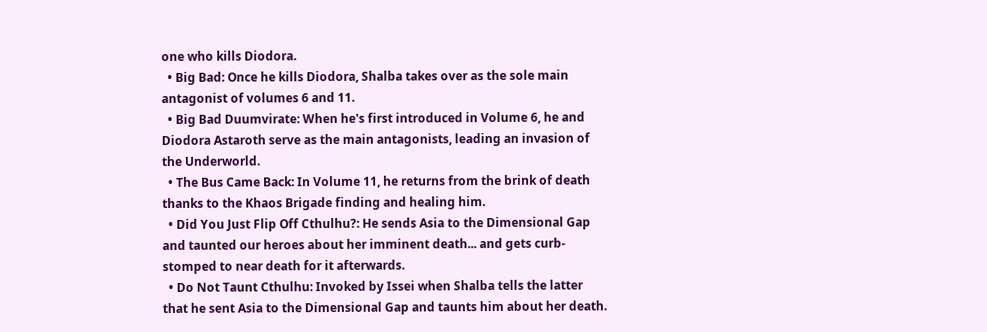one who kills Diodora.
  • Big Bad: Once he kills Diodora, Shalba takes over as the sole main antagonist of volumes 6 and 11.
  • Big Bad Duumvirate: When he's first introduced in Volume 6, he and Diodora Astaroth serve as the main antagonists, leading an invasion of the Underworld.
  • The Bus Came Back: In Volume 11, he returns from the brink of death thanks to the Khaos Brigade finding and healing him.
  • Did You Just Flip Off Cthulhu?: He sends Asia to the Dimensional Gap and taunted our heroes about her imminent death... and gets curb-stomped to near death for it afterwards.
  • Do Not Taunt Cthulhu: Invoked by Issei when Shalba tells the latter that he sent Asia to the Dimensional Gap and taunts him about her death.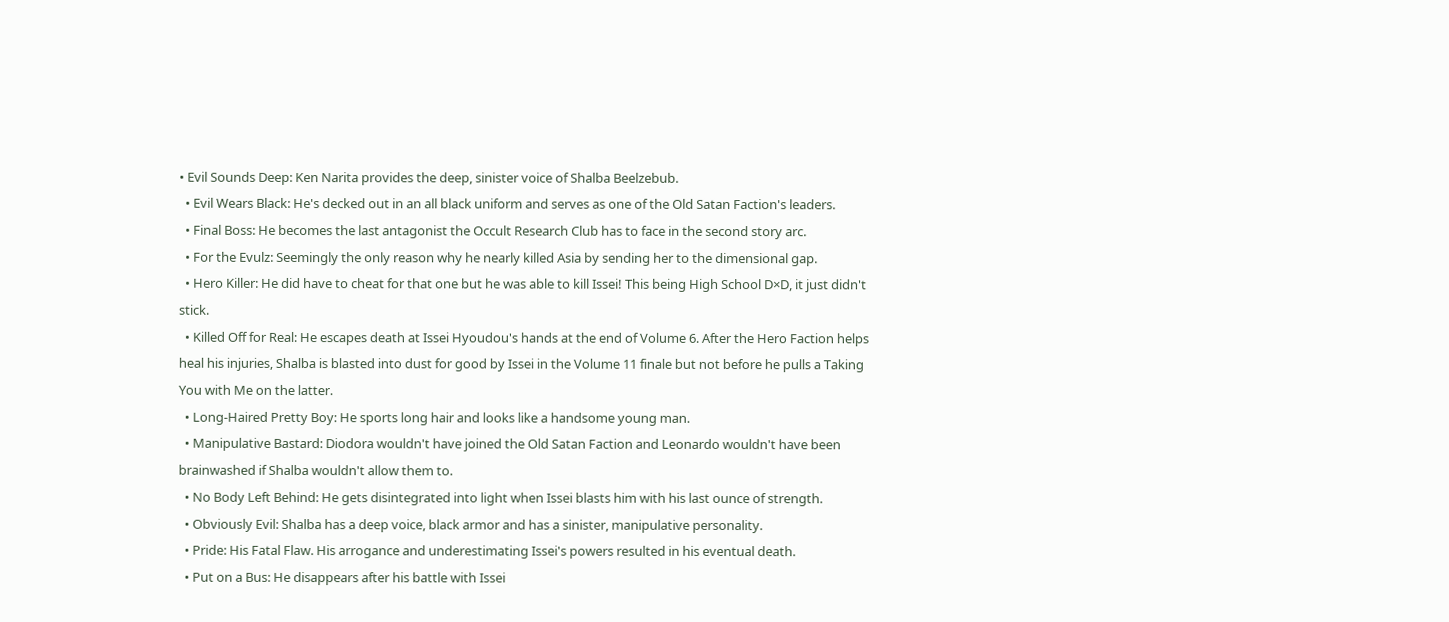• Evil Sounds Deep: Ken Narita provides the deep, sinister voice of Shalba Beelzebub.
  • Evil Wears Black: He's decked out in an all black uniform and serves as one of the Old Satan Faction's leaders.
  • Final Boss: He becomes the last antagonist the Occult Research Club has to face in the second story arc.
  • For the Evulz: Seemingly the only reason why he nearly killed Asia by sending her to the dimensional gap.
  • Hero Killer: He did have to cheat for that one but he was able to kill Issei! This being High School D×D, it just didn't stick.
  • Killed Off for Real: He escapes death at Issei Hyoudou's hands at the end of Volume 6. After the Hero Faction helps heal his injuries, Shalba is blasted into dust for good by Issei in the Volume 11 finale but not before he pulls a Taking You with Me on the latter.
  • Long-Haired Pretty Boy: He sports long hair and looks like a handsome young man.
  • Manipulative Bastard: Diodora wouldn't have joined the Old Satan Faction and Leonardo wouldn't have been brainwashed if Shalba wouldn't allow them to.
  • No Body Left Behind: He gets disintegrated into light when Issei blasts him with his last ounce of strength.
  • Obviously Evil: Shalba has a deep voice, black armor and has a sinister, manipulative personality.
  • Pride: His Fatal Flaw. His arrogance and underestimating Issei's powers resulted in his eventual death.
  • Put on a Bus: He disappears after his battle with Issei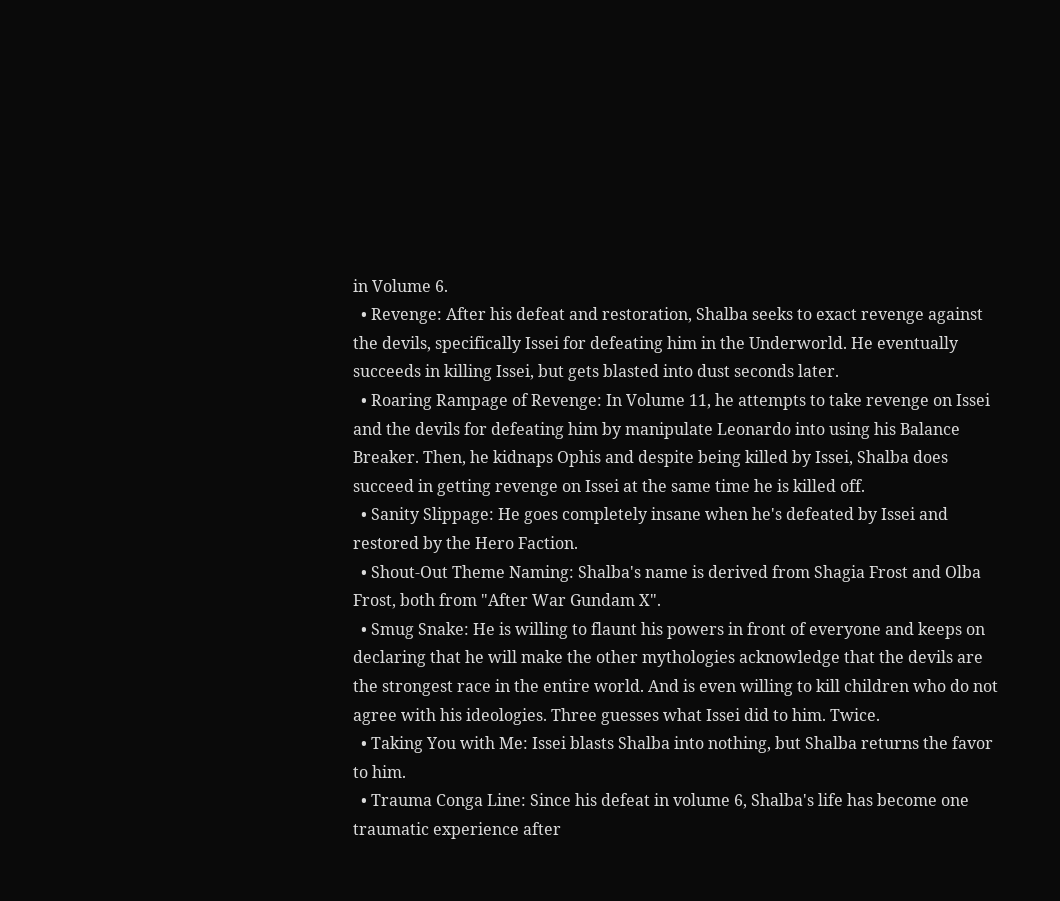in Volume 6.
  • Revenge: After his defeat and restoration, Shalba seeks to exact revenge against the devils, specifically Issei for defeating him in the Underworld. He eventually succeeds in killing Issei, but gets blasted into dust seconds later.
  • Roaring Rampage of Revenge: In Volume 11, he attempts to take revenge on Issei and the devils for defeating him by manipulate Leonardo into using his Balance Breaker. Then, he kidnaps Ophis and despite being killed by Issei, Shalba does succeed in getting revenge on Issei at the same time he is killed off.
  • Sanity Slippage: He goes completely insane when he's defeated by Issei and restored by the Hero Faction.
  • Shout-Out Theme Naming: Shalba's name is derived from Shagia Frost and Olba Frost, both from "After War Gundam X".
  • Smug Snake: He is willing to flaunt his powers in front of everyone and keeps on declaring that he will make the other mythologies acknowledge that the devils are the strongest race in the entire world. And is even willing to kill children who do not agree with his ideologies. Three guesses what Issei did to him. Twice.
  • Taking You with Me: Issei blasts Shalba into nothing, but Shalba returns the favor to him.
  • Trauma Conga Line: Since his defeat in volume 6, Shalba's life has become one traumatic experience after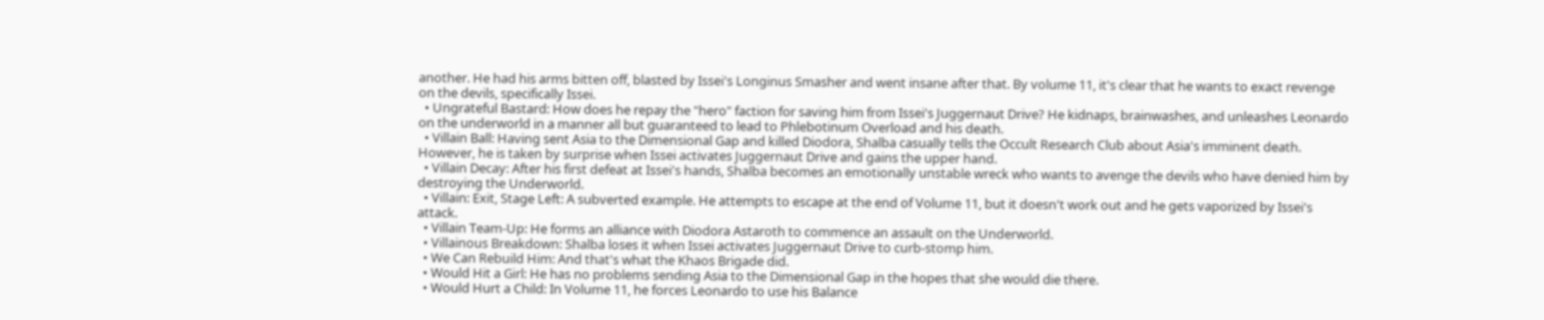another. He had his arms bitten off, blasted by Issei's Longinus Smasher and went insane after that. By volume 11, it's clear that he wants to exact revenge on the devils, specifically Issei.
  • Ungrateful Bastard: How does he repay the "hero" faction for saving him from Issei's Juggernaut Drive? He kidnaps, brainwashes, and unleashes Leonardo on the underworld in a manner all but guaranteed to lead to Phlebotinum Overload and his death.
  • Villain Ball: Having sent Asia to the Dimensional Gap and killed Diodora, Shalba casually tells the Occult Research Club about Asia's imminent death. However, he is taken by surprise when Issei activates Juggernaut Drive and gains the upper hand.
  • Villain Decay: After his first defeat at Issei's hands, Shalba becomes an emotionally unstable wreck who wants to avenge the devils who have denied him by destroying the Underworld.
  • Villain: Exit, Stage Left: A subverted example. He attempts to escape at the end of Volume 11, but it doesn't work out and he gets vaporized by Issei's attack.
  • Villain Team-Up: He forms an alliance with Diodora Astaroth to commence an assault on the Underworld.
  • Villainous Breakdown: Shalba loses it when Issei activates Juggernaut Drive to curb-stomp him.
  • We Can Rebuild Him: And that's what the Khaos Brigade did.
  • Would Hit a Girl: He has no problems sending Asia to the Dimensional Gap in the hopes that she would die there.
  • Would Hurt a Child: In Volume 11, he forces Leonardo to use his Balance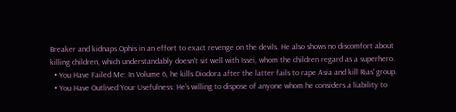Breaker and kidnaps Ophis in an effort to exact revenge on the devils. He also shows no discomfort about killing children, which understandably doesn't sit well with Issei, whom the children regard as a superhero.
  • You Have Failed Me: In Volume 6, he kills Diodora after the latter fails to rape Asia and kill Rias' group.
  • You Have Outlived Your Usefulness: He's willing to dispose of anyone whom he considers a liability to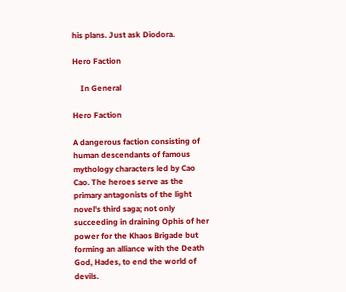his plans. Just ask Diodora.

Hero Faction

    In General

Hero Faction

A dangerous faction consisting of human descendants of famous mythology characters led by Cao Cao. The heroes serve as the primary antagonists of the light novel's third saga; not only succeeding in draining Ophis of her power for the Khaos Brigade but forming an alliance with the Death God, Hades, to end the world of devils.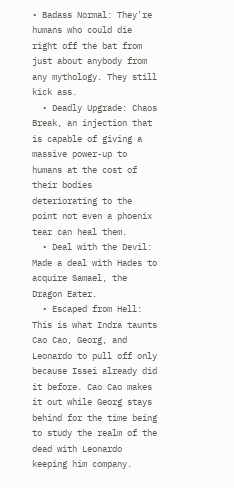• Badass Normal: They're humans who could die right off the bat from just about anybody from any mythology. They still kick ass.
  • Deadly Upgrade: Chaos Break, an injection that is capable of giving a massive power-up to humans at the cost of their bodies deteriorating to the point not even a phoenix tear can heal them.
  • Deal with the Devil: Made a deal with Hades to acquire Samael, the Dragon Eater.
  • Escaped from Hell: This is what Indra taunts Cao Cao, Georg, and Leonardo to pull off only because Issei already did it before. Cao Cao makes it out while Georg stays behind for the time being to study the realm of the dead with Leonardo keeping him company.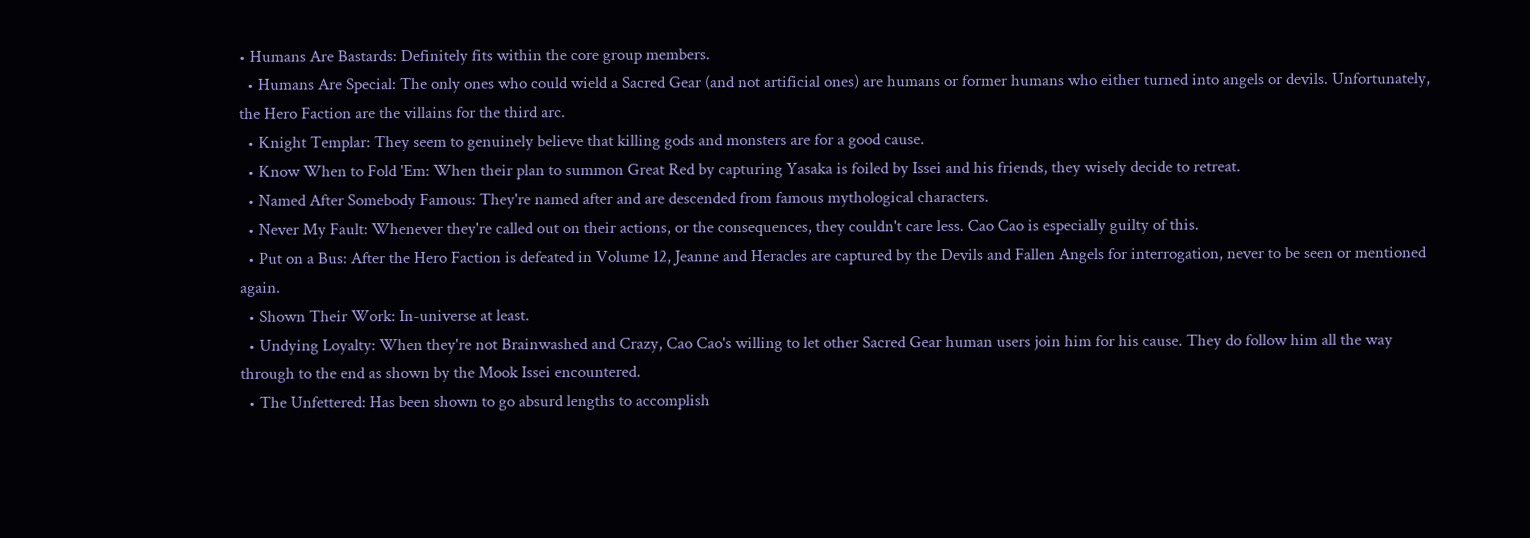• Humans Are Bastards: Definitely fits within the core group members.
  • Humans Are Special: The only ones who could wield a Sacred Gear (and not artificial ones) are humans or former humans who either turned into angels or devils. Unfortunately, the Hero Faction are the villains for the third arc.
  • Knight Templar: They seem to genuinely believe that killing gods and monsters are for a good cause.
  • Know When to Fold 'Em: When their plan to summon Great Red by capturing Yasaka is foiled by Issei and his friends, they wisely decide to retreat.
  • Named After Somebody Famous: They're named after and are descended from famous mythological characters.
  • Never My Fault: Whenever they're called out on their actions, or the consequences, they couldn't care less. Cao Cao is especially guilty of this.
  • Put on a Bus: After the Hero Faction is defeated in Volume 12, Jeanne and Heracles are captured by the Devils and Fallen Angels for interrogation, never to be seen or mentioned again.
  • Shown Their Work: In-universe at least.
  • Undying Loyalty: When they're not Brainwashed and Crazy, Cao Cao's willing to let other Sacred Gear human users join him for his cause. They do follow him all the way through to the end as shown by the Mook Issei encountered.
  • The Unfettered: Has been shown to go absurd lengths to accomplish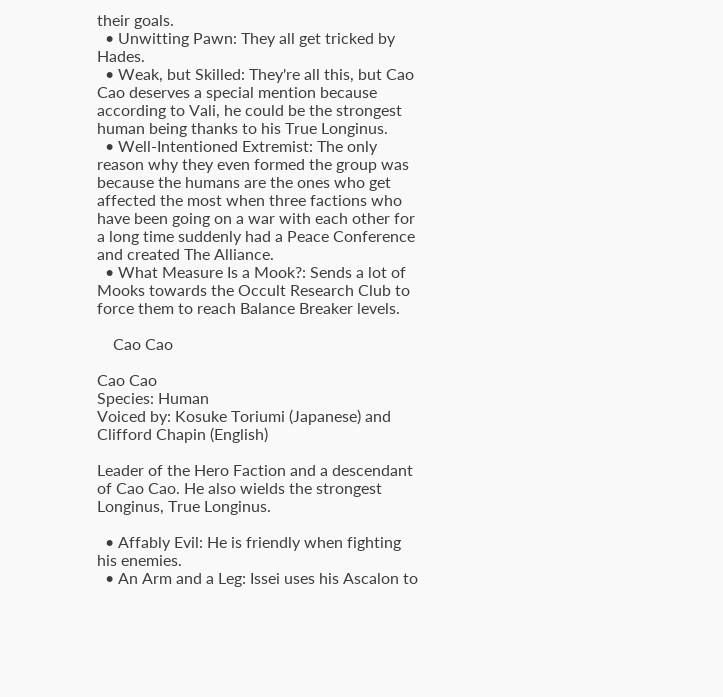their goals.
  • Unwitting Pawn: They all get tricked by Hades.
  • Weak, but Skilled: They're all this, but Cao Cao deserves a special mention because according to Vali, he could be the strongest human being thanks to his True Longinus.
  • Well-Intentioned Extremist: The only reason why they even formed the group was because the humans are the ones who get affected the most when three factions who have been going on a war with each other for a long time suddenly had a Peace Conference and created The Alliance.
  • What Measure Is a Mook?: Sends a lot of Mooks towards the Occult Research Club to force them to reach Balance Breaker levels.

    Cao Cao

Cao Cao
Species: Human
Voiced by: Kosuke Toriumi (Japanese) and Clifford Chapin (English)

Leader of the Hero Faction and a descendant of Cao Cao. He also wields the strongest Longinus, True Longinus.

  • Affably Evil: He is friendly when fighting his enemies.
  • An Arm and a Leg: Issei uses his Ascalon to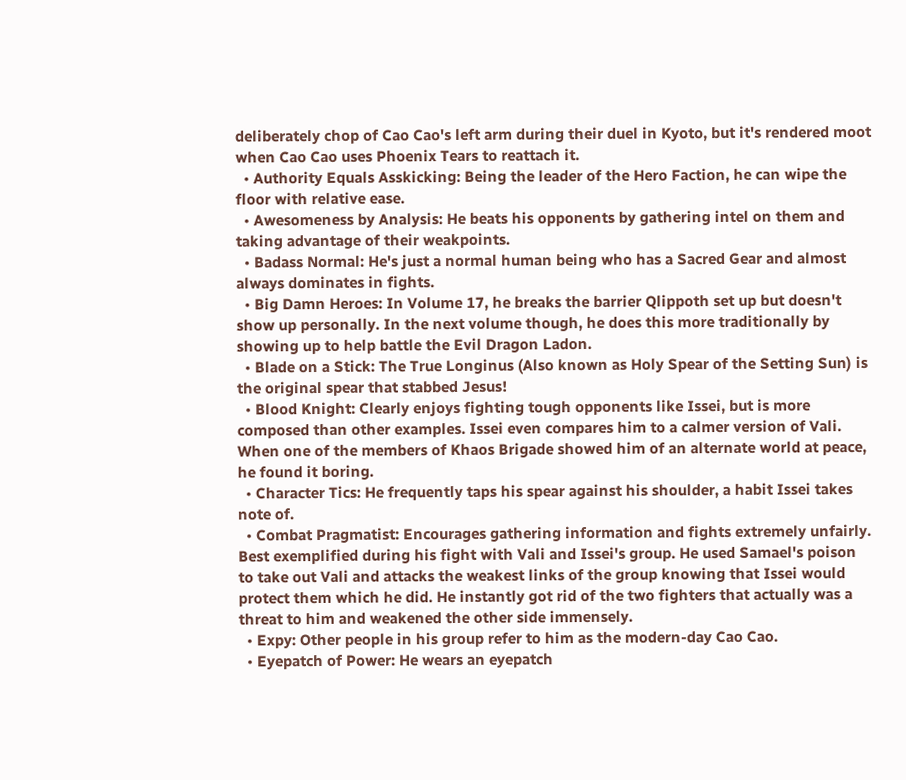deliberately chop of Cao Cao's left arm during their duel in Kyoto, but it's rendered moot when Cao Cao uses Phoenix Tears to reattach it.
  • Authority Equals Asskicking: Being the leader of the Hero Faction, he can wipe the floor with relative ease.
  • Awesomeness by Analysis: He beats his opponents by gathering intel on them and taking advantage of their weakpoints.
  • Badass Normal: He's just a normal human being who has a Sacred Gear and almost always dominates in fights.
  • Big Damn Heroes: In Volume 17, he breaks the barrier Qlippoth set up but doesn't show up personally. In the next volume though, he does this more traditionally by showing up to help battle the Evil Dragon Ladon.
  • Blade on a Stick: The True Longinus (Also known as Holy Spear of the Setting Sun) is the original spear that stabbed Jesus!
  • Blood Knight: Clearly enjoys fighting tough opponents like Issei, but is more composed than other examples. Issei even compares him to a calmer version of Vali. When one of the members of Khaos Brigade showed him of an alternate world at peace, he found it boring.
  • Character Tics: He frequently taps his spear against his shoulder, a habit Issei takes note of.
  • Combat Pragmatist: Encourages gathering information and fights extremely unfairly. Best exemplified during his fight with Vali and Issei's group. He used Samael's poison to take out Vali and attacks the weakest links of the group knowing that Issei would protect them which he did. He instantly got rid of the two fighters that actually was a threat to him and weakened the other side immensely.
  • Expy: Other people in his group refer to him as the modern-day Cao Cao.
  • Eyepatch of Power: He wears an eyepatch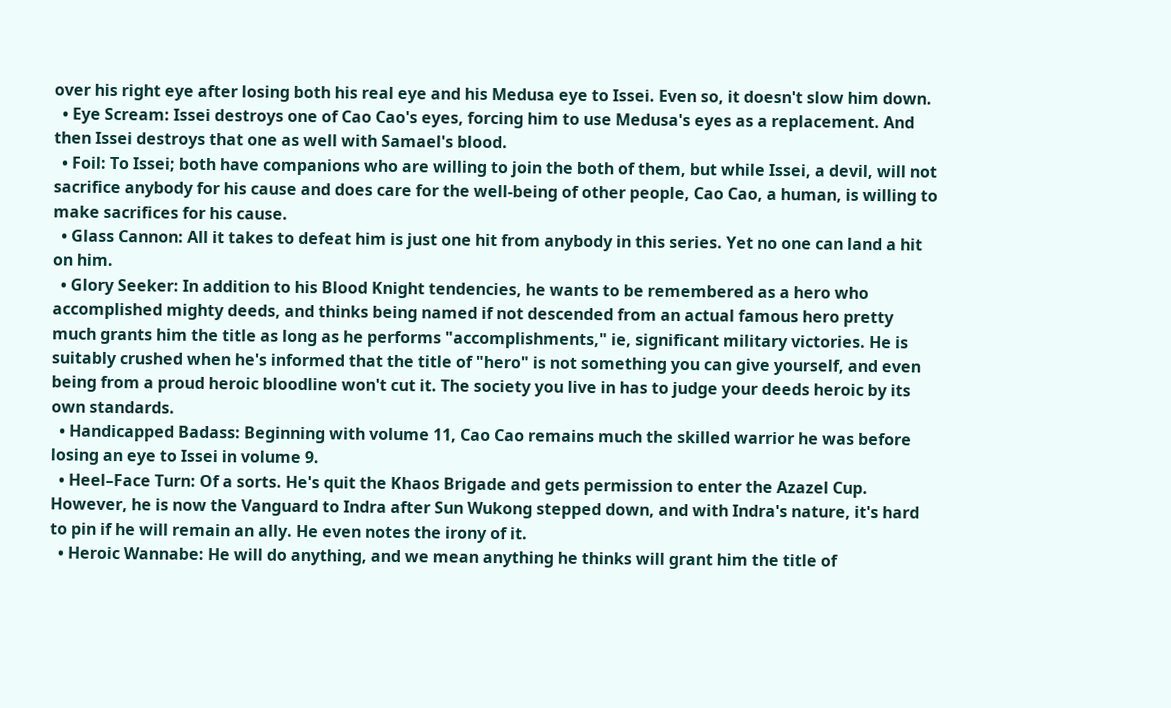over his right eye after losing both his real eye and his Medusa eye to Issei. Even so, it doesn't slow him down.
  • Eye Scream: Issei destroys one of Cao Cao's eyes, forcing him to use Medusa's eyes as a replacement. And then Issei destroys that one as well with Samael's blood.
  • Foil: To Issei; both have companions who are willing to join the both of them, but while Issei, a devil, will not sacrifice anybody for his cause and does care for the well-being of other people, Cao Cao, a human, is willing to make sacrifices for his cause.
  • Glass Cannon: All it takes to defeat him is just one hit from anybody in this series. Yet no one can land a hit on him.
  • Glory Seeker: In addition to his Blood Knight tendencies, he wants to be remembered as a hero who accomplished mighty deeds, and thinks being named if not descended from an actual famous hero pretty much grants him the title as long as he performs "accomplishments," ie, significant military victories. He is suitably crushed when he's informed that the title of "hero" is not something you can give yourself, and even being from a proud heroic bloodline won't cut it. The society you live in has to judge your deeds heroic by its own standards.
  • Handicapped Badass: Beginning with volume 11, Cao Cao remains much the skilled warrior he was before losing an eye to Issei in volume 9.
  • Heel–Face Turn: Of a sorts. He's quit the Khaos Brigade and gets permission to enter the Azazel Cup. However, he is now the Vanguard to Indra after Sun Wukong stepped down, and with Indra's nature, it's hard to pin if he will remain an ally. He even notes the irony of it.
  • Heroic Wannabe: He will do anything, and we mean anything he thinks will grant him the title of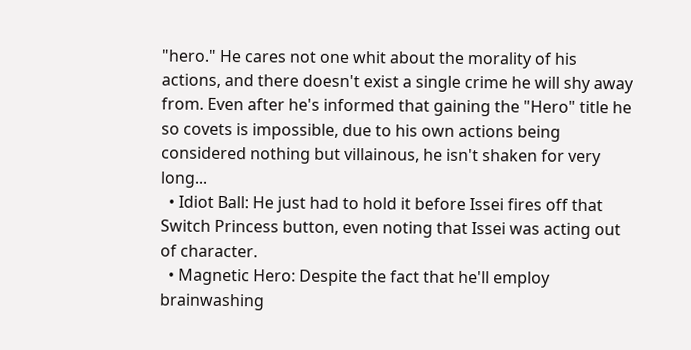"hero." He cares not one whit about the morality of his actions, and there doesn't exist a single crime he will shy away from. Even after he's informed that gaining the "Hero" title he so covets is impossible, due to his own actions being considered nothing but villainous, he isn't shaken for very long...
  • Idiot Ball: He just had to hold it before Issei fires off that Switch Princess button, even noting that Issei was acting out of character.
  • Magnetic Hero: Despite the fact that he'll employ brainwashing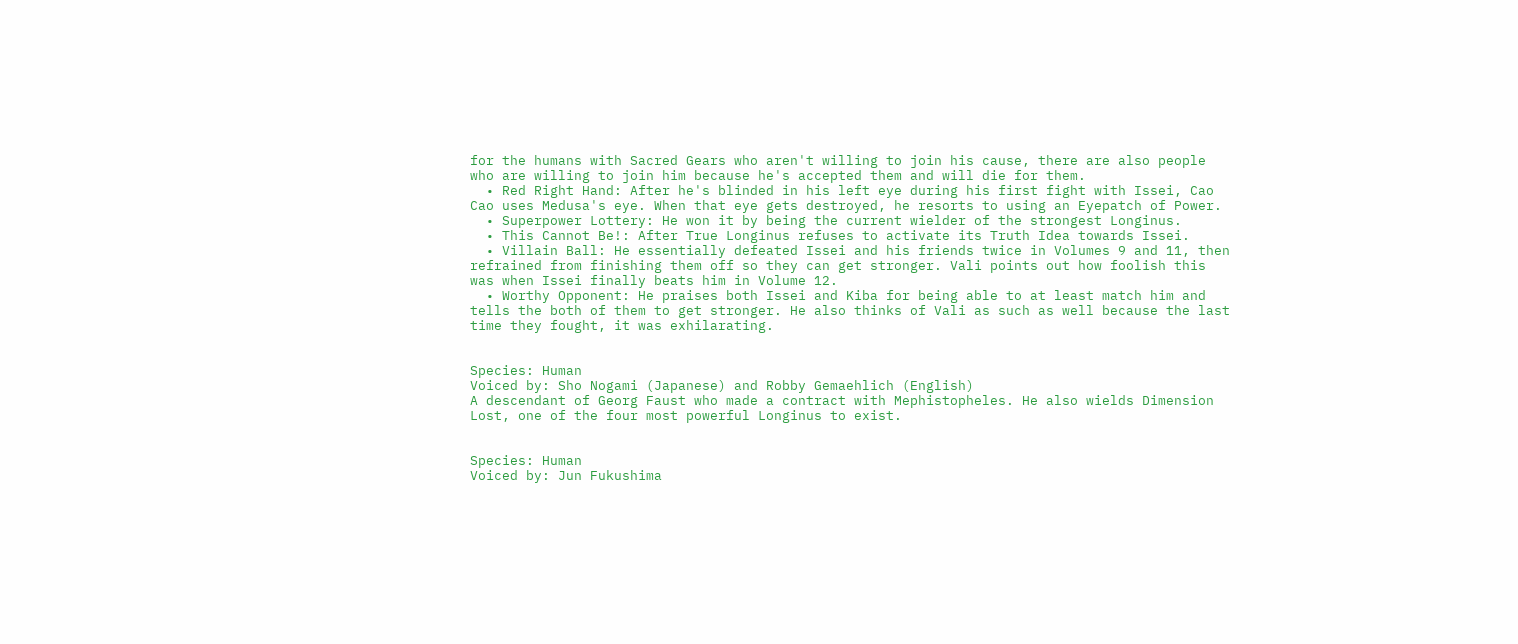for the humans with Sacred Gears who aren't willing to join his cause, there are also people who are willing to join him because he's accepted them and will die for them.
  • Red Right Hand: After he's blinded in his left eye during his first fight with Issei, Cao Cao uses Medusa's eye. When that eye gets destroyed, he resorts to using an Eyepatch of Power.
  • Superpower Lottery: He won it by being the current wielder of the strongest Longinus.
  • This Cannot Be!: After True Longinus refuses to activate its Truth Idea towards Issei.
  • Villain Ball: He essentially defeated Issei and his friends twice in Volumes 9 and 11, then refrained from finishing them off so they can get stronger. Vali points out how foolish this was when Issei finally beats him in Volume 12.
  • Worthy Opponent: He praises both Issei and Kiba for being able to at least match him and tells the both of them to get stronger. He also thinks of Vali as such as well because the last time they fought, it was exhilarating.


Species: Human
Voiced by: Sho Nogami (Japanese) and Robby Gemaehlich (English)
A descendant of Georg Faust who made a contract with Mephistopheles. He also wields Dimension Lost, one of the four most powerful Longinus to exist.


Species: Human
Voiced by: Jun Fukushima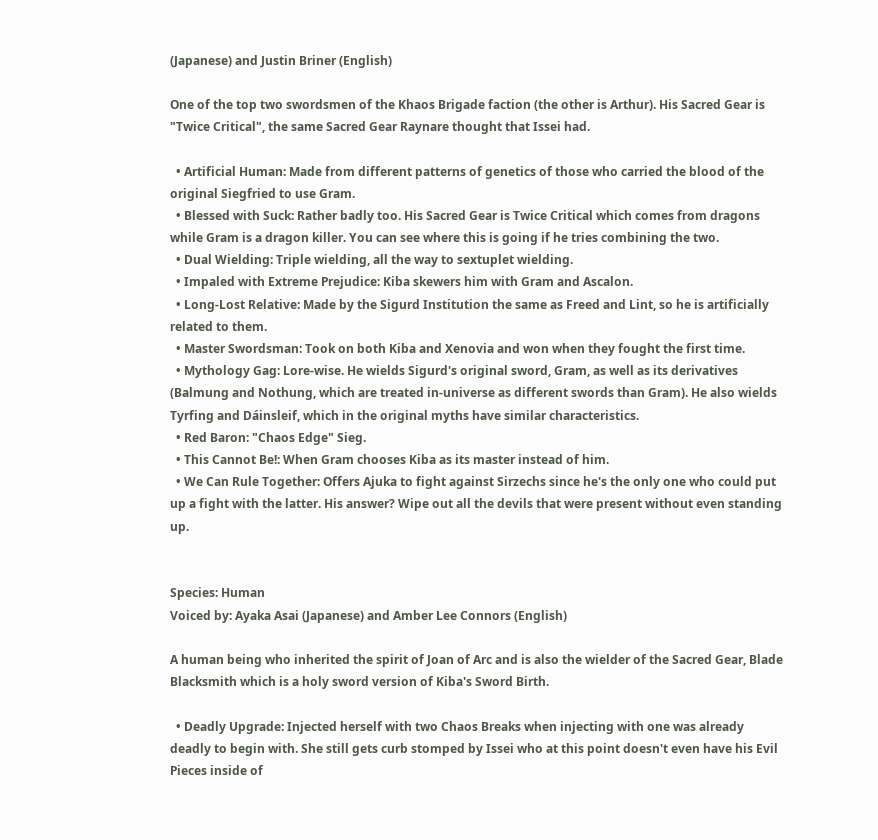(Japanese) and Justin Briner (English)

One of the top two swordsmen of the Khaos Brigade faction (the other is Arthur). His Sacred Gear is "Twice Critical", the same Sacred Gear Raynare thought that Issei had.

  • Artificial Human: Made from different patterns of genetics of those who carried the blood of the original Siegfried to use Gram.
  • Blessed with Suck: Rather badly too. His Sacred Gear is Twice Critical which comes from dragons while Gram is a dragon killer. You can see where this is going if he tries combining the two.
  • Dual Wielding: Triple wielding, all the way to sextuplet wielding.
  • Impaled with Extreme Prejudice: Kiba skewers him with Gram and Ascalon.
  • Long-Lost Relative: Made by the Sigurd Institution the same as Freed and Lint, so he is artificially related to them.
  • Master Swordsman: Took on both Kiba and Xenovia and won when they fought the first time.
  • Mythology Gag: Lore-wise. He wields Sigurd's original sword, Gram, as well as its derivatives (Balmung and Nothung, which are treated in-universe as different swords than Gram). He also wields Tyrfing and Dáinsleif, which in the original myths have similar characteristics.
  • Red Baron: "Chaos Edge" Sieg.
  • This Cannot Be!: When Gram chooses Kiba as its master instead of him.
  • We Can Rule Together: Offers Ajuka to fight against Sirzechs since he's the only one who could put up a fight with the latter. His answer? Wipe out all the devils that were present without even standing up.


Species: Human
Voiced by: Ayaka Asai (Japanese) and Amber Lee Connors (English)

A human being who inherited the spirit of Joan of Arc and is also the wielder of the Sacred Gear, Blade Blacksmith which is a holy sword version of Kiba's Sword Birth.

  • Deadly Upgrade: Injected herself with two Chaos Breaks when injecting with one was already deadly to begin with. She still gets curb stomped by Issei who at this point doesn't even have his Evil Pieces inside of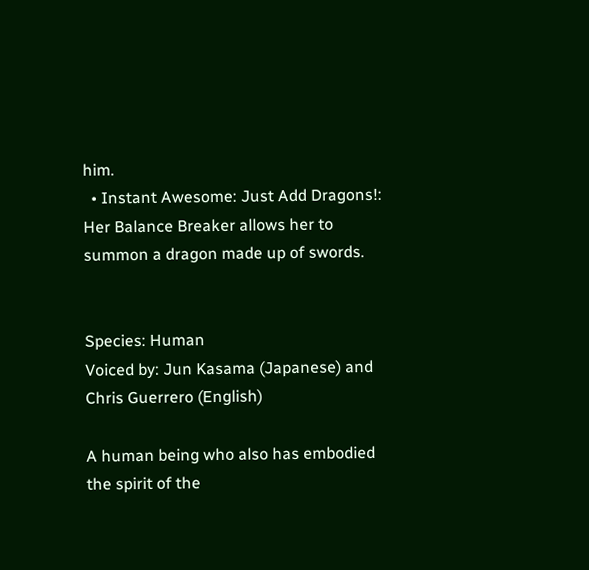him.
  • Instant Awesome: Just Add Dragons!: Her Balance Breaker allows her to summon a dragon made up of swords.


Species: Human
Voiced by: Jun Kasama (Japanese) and Chris Guerrero (English)

A human being who also has embodied the spirit of the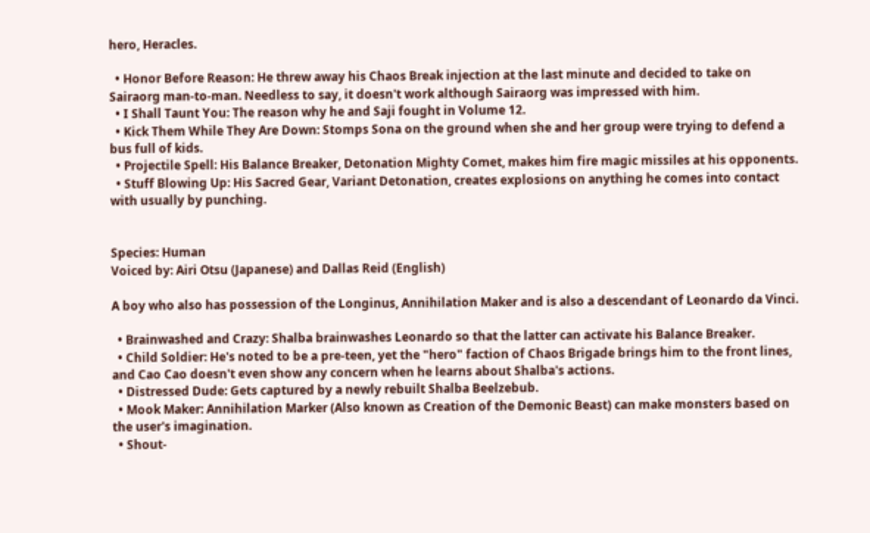hero, Heracles.

  • Honor Before Reason: He threw away his Chaos Break injection at the last minute and decided to take on Sairaorg man-to-man. Needless to say, it doesn't work although Sairaorg was impressed with him.
  • I Shall Taunt You: The reason why he and Saji fought in Volume 12.
  • Kick Them While They Are Down: Stomps Sona on the ground when she and her group were trying to defend a bus full of kids.
  • Projectile Spell: His Balance Breaker, Detonation Mighty Comet, makes him fire magic missiles at his opponents.
  • Stuff Blowing Up: His Sacred Gear, Variant Detonation, creates explosions on anything he comes into contact with usually by punching.


Species: Human
Voiced by: Airi Otsu (Japanese) and Dallas Reid (English)

A boy who also has possession of the Longinus, Annihilation Maker and is also a descendant of Leonardo da Vinci.

  • Brainwashed and Crazy: Shalba brainwashes Leonardo so that the latter can activate his Balance Breaker.
  • Child Soldier: He's noted to be a pre-teen, yet the "hero" faction of Chaos Brigade brings him to the front lines, and Cao Cao doesn't even show any concern when he learns about Shalba's actions.
  • Distressed Dude: Gets captured by a newly rebuilt Shalba Beelzebub.
  • Mook Maker: Annihilation Marker (Also known as Creation of the Demonic Beast) can make monsters based on the user's imagination.
  • Shout-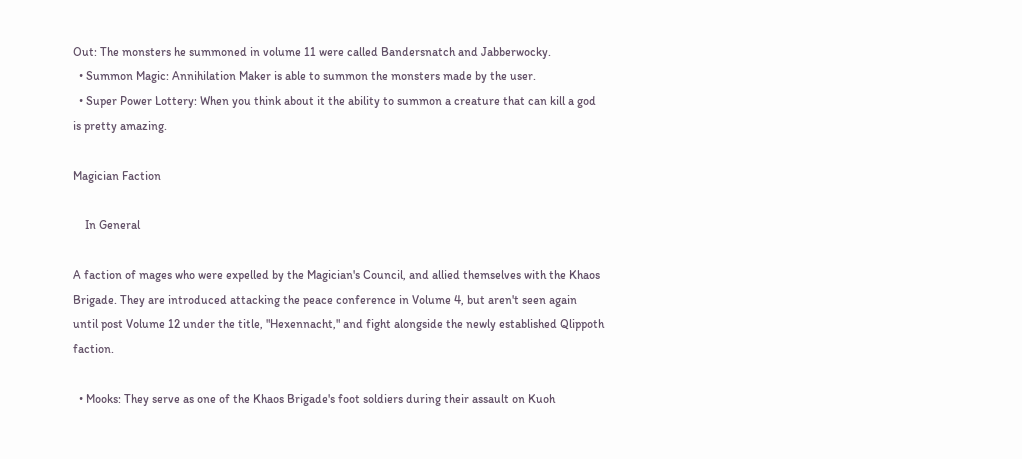Out: The monsters he summoned in volume 11 were called Bandersnatch and Jabberwocky.
  • Summon Magic: Annihilation Maker is able to summon the monsters made by the user.
  • Super Power Lottery: When you think about it the ability to summon a creature that can kill a god is pretty amazing.

Magician Faction

    In General

A faction of mages who were expelled by the Magician's Council, and allied themselves with the Khaos Brigade. They are introduced attacking the peace conference in Volume 4, but aren't seen again until post Volume 12 under the title, "Hexennacht," and fight alongside the newly established Qlippoth faction.

  • Mooks: They serve as one of the Khaos Brigade's foot soldiers during their assault on Kuoh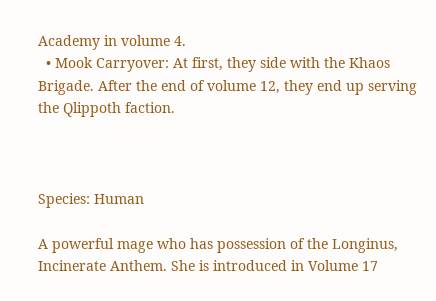Academy in volume 4.
  • Mook Carryover: At first, they side with the Khaos Brigade. After the end of volume 12, they end up serving the Qlippoth faction.



Species: Human

A powerful mage who has possession of the Longinus, Incinerate Anthem. She is introduced in Volume 17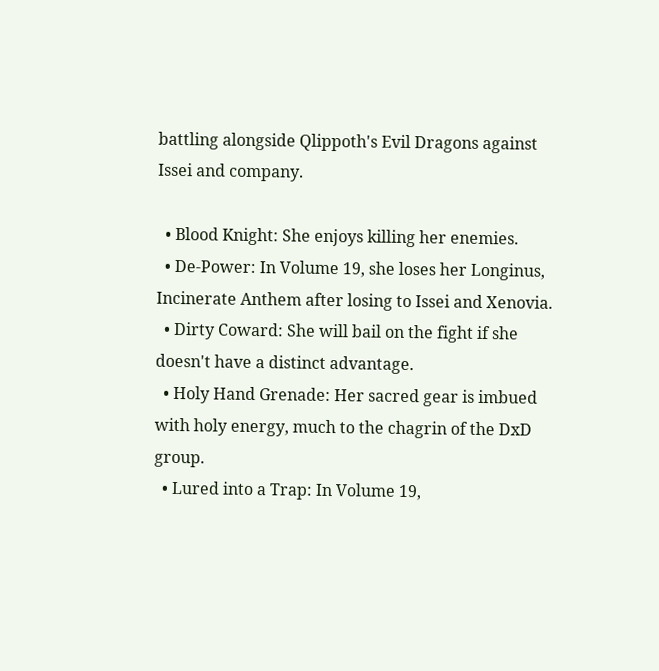battling alongside Qlippoth's Evil Dragons against Issei and company.

  • Blood Knight: She enjoys killing her enemies.
  • De-Power: In Volume 19, she loses her Longinus, Incinerate Anthem after losing to Issei and Xenovia.
  • Dirty Coward: She will bail on the fight if she doesn't have a distinct advantage.
  • Holy Hand Grenade: Her sacred gear is imbued with holy energy, much to the chagrin of the DxD group.
  • Lured into a Trap: In Volume 19,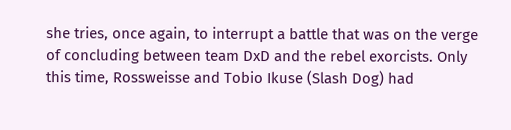she tries, once again, to interrupt a battle that was on the verge of concluding between team DxD and the rebel exorcists. Only this time, Rossweisse and Tobio Ikuse (Slash Dog) had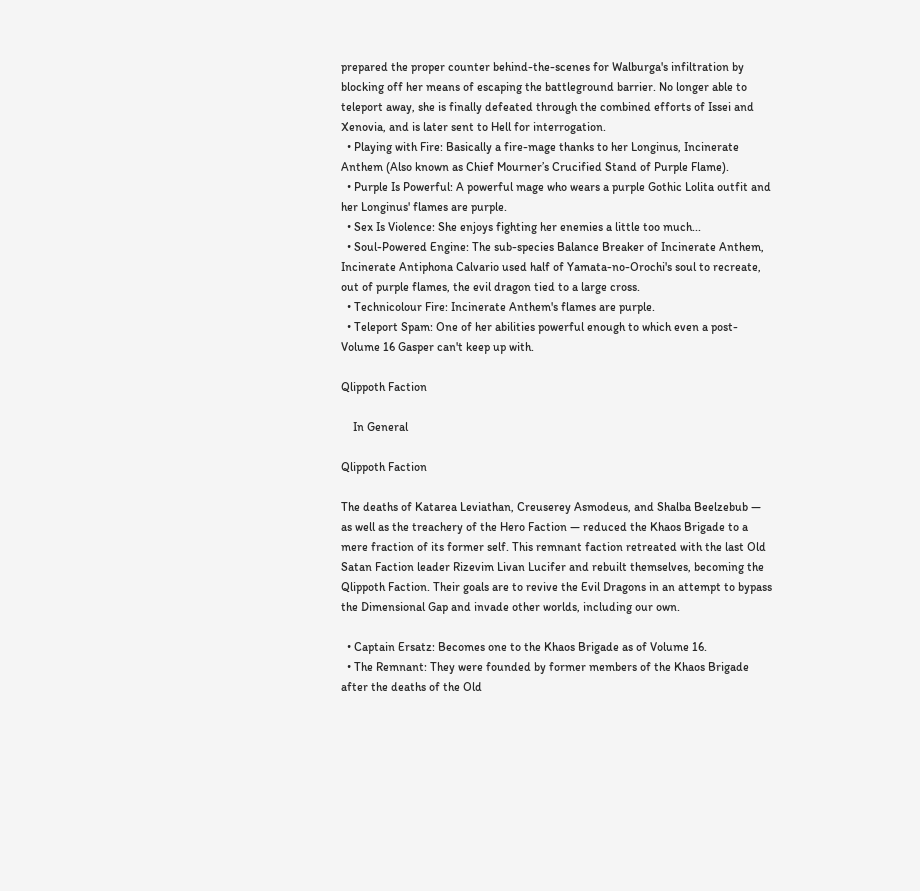prepared the proper counter behind-the-scenes for Walburga's infiltration by blocking off her means of escaping the battleground barrier. No longer able to teleport away, she is finally defeated through the combined efforts of Issei and Xenovia, and is later sent to Hell for interrogation.
  • Playing with Fire: Basically a fire-mage thanks to her Longinus, Incinerate Anthem (Also known as Chief Mourner’s Crucified Stand of Purple Flame).
  • Purple Is Powerful: A powerful mage who wears a purple Gothic Lolita outfit and her Longinus' flames are purple.
  • Sex Is Violence: She enjoys fighting her enemies a little too much...
  • Soul-Powered Engine: The sub-species Balance Breaker of Incinerate Anthem, Incinerate Antiphona Calvario used half of Yamata-no-Orochi's soul to recreate, out of purple flames, the evil dragon tied to a large cross.
  • Technicolour Fire: Incinerate Anthem's flames are purple.
  • Teleport Spam: One of her abilities powerful enough to which even a post-Volume 16 Gasper can't keep up with.

Qlippoth Faction

    In General

Qlippoth Faction

The deaths of Katarea Leviathan, Creuserey Asmodeus, and Shalba Beelzebub — as well as the treachery of the Hero Faction — reduced the Khaos Brigade to a mere fraction of its former self. This remnant faction retreated with the last Old Satan Faction leader Rizevim Livan Lucifer and rebuilt themselves, becoming the Qlippoth Faction. Their goals are to revive the Evil Dragons in an attempt to bypass the Dimensional Gap and invade other worlds, including our own.

  • Captain Ersatz: Becomes one to the Khaos Brigade as of Volume 16.
  • The Remnant: They were founded by former members of the Khaos Brigade after the deaths of the Old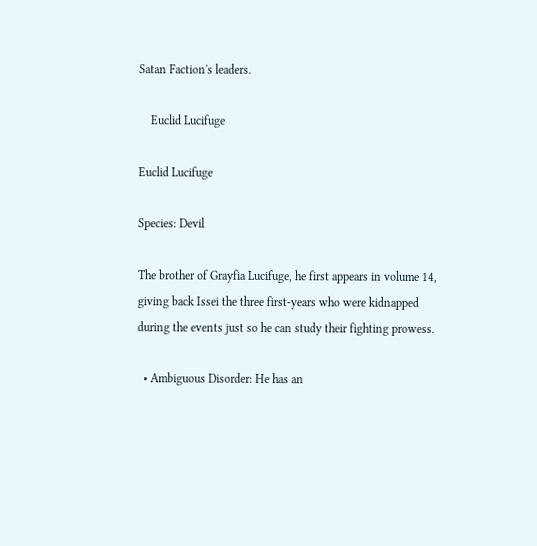Satan Faction's leaders.

    Euclid Lucifuge

Euclid Lucifuge

Species: Devil

The brother of Grayfia Lucifuge, he first appears in volume 14, giving back Issei the three first-years who were kidnapped during the events just so he can study their fighting prowess.

  • Ambiguous Disorder: He has an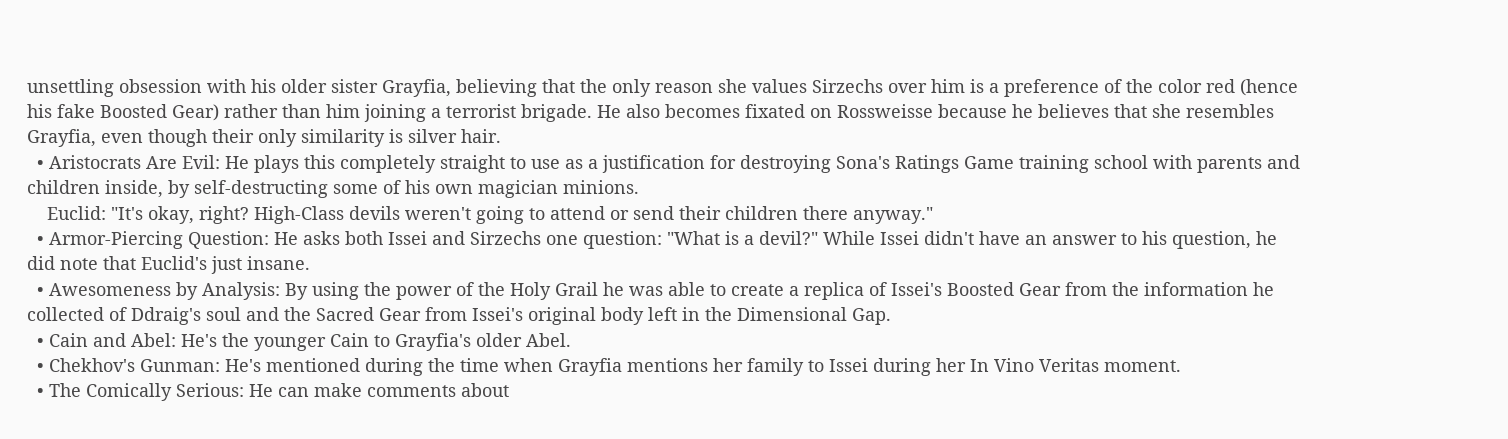unsettling obsession with his older sister Grayfia, believing that the only reason she values Sirzechs over him is a preference of the color red (hence his fake Boosted Gear) rather than him joining a terrorist brigade. He also becomes fixated on Rossweisse because he believes that she resembles Grayfia, even though their only similarity is silver hair.
  • Aristocrats Are Evil: He plays this completely straight to use as a justification for destroying Sona's Ratings Game training school with parents and children inside, by self-destructing some of his own magician minions.
    Euclid: "It's okay, right? High-Class devils weren't going to attend or send their children there anyway."
  • Armor-Piercing Question: He asks both Issei and Sirzechs one question: "What is a devil?" While Issei didn't have an answer to his question, he did note that Euclid's just insane.
  • Awesomeness by Analysis: By using the power of the Holy Grail he was able to create a replica of Issei's Boosted Gear from the information he collected of Ddraig's soul and the Sacred Gear from Issei's original body left in the Dimensional Gap.
  • Cain and Abel: He's the younger Cain to Grayfia's older Abel.
  • Chekhov's Gunman: He's mentioned during the time when Grayfia mentions her family to Issei during her In Vino Veritas moment.
  • The Comically Serious: He can make comments about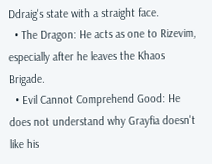Ddraig's state with a straight face.
  • The Dragon: He acts as one to Rizevim, especially after he leaves the Khaos Brigade.
  • Evil Cannot Comprehend Good: He does not understand why Grayfia doesn't like his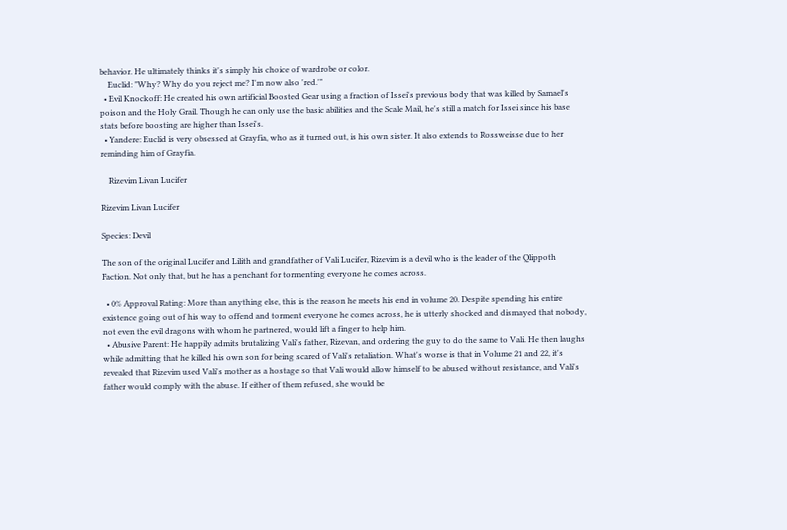behavior. He ultimately thinks it's simply his choice of wardrobe or color.
    Euclid: "Why? Why do you reject me? I'm now also 'red.'"
  • Evil Knockoff: He created his own artificial Boosted Gear using a fraction of Issei's previous body that was killed by Samael's poison and the Holy Grail. Though he can only use the basic abilities and the Scale Mail, he's still a match for Issei since his base stats before boosting are higher than Issei's.
  • Yandere: Euclid is very obsessed at Grayfia, who as it turned out, is his own sister. It also extends to Rossweisse due to her reminding him of Grayfia.

    Rizevim Livan Lucifer

Rizevim Livan Lucifer

Species: Devil

The son of the original Lucifer and Lilith and grandfather of Vali Lucifer, Rizevim is a devil who is the leader of the Qlippoth Faction. Not only that, but he has a penchant for tormenting everyone he comes across.

  • 0% Approval Rating: More than anything else, this is the reason he meets his end in volume 20. Despite spending his entire existence going out of his way to offend and torment everyone he comes across, he is utterly shocked and dismayed that nobody, not even the evil dragons with whom he partnered, would lift a finger to help him.
  • Abusive Parent: He happily admits brutalizing Vali's father, Rizevan, and ordering the guy to do the same to Vali. He then laughs while admitting that he killed his own son for being scared of Vali's retaliation. What's worse is that in Volume 21 and 22, it's revealed that Rizevim used Vali's mother as a hostage so that Vali would allow himself to be abused without resistance, and Vali's father would comply with the abuse. If either of them refused, she would be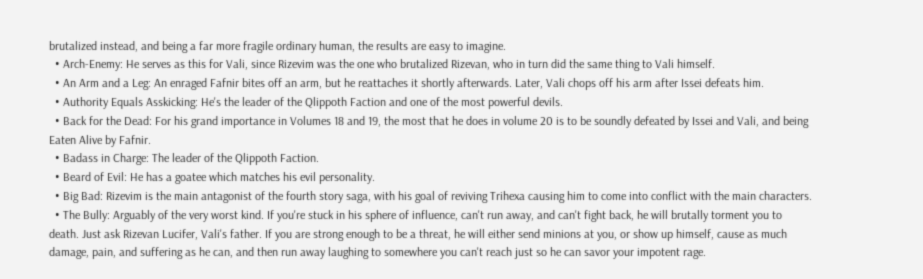brutalized instead, and being a far more fragile ordinary human, the results are easy to imagine.
  • Arch-Enemy: He serves as this for Vali, since Rizevim was the one who brutalized Rizevan, who in turn did the same thing to Vali himself.
  • An Arm and a Leg: An enraged Fafnir bites off an arm, but he reattaches it shortly afterwards. Later, Vali chops off his arm after Issei defeats him.
  • Authority Equals Asskicking: He's the leader of the Qlippoth Faction and one of the most powerful devils.
  • Back for the Dead: For his grand importance in Volumes 18 and 19, the most that he does in volume 20 is to be soundly defeated by Issei and Vali, and being Eaten Alive by Fafnir.
  • Badass in Charge: The leader of the Qlippoth Faction.
  • Beard of Evil: He has a goatee which matches his evil personality.
  • Big Bad: Rizevim is the main antagonist of the fourth story saga, with his goal of reviving Trihexa causing him to come into conflict with the main characters.
  • The Bully: Arguably of the very worst kind. If you're stuck in his sphere of influence, can't run away, and can't fight back, he will brutally torment you to death. Just ask Rizevan Lucifer, Vali's father. If you are strong enough to be a threat, he will either send minions at you, or show up himself, cause as much damage, pain, and suffering as he can, and then run away laughing to somewhere you can't reach just so he can savor your impotent rage.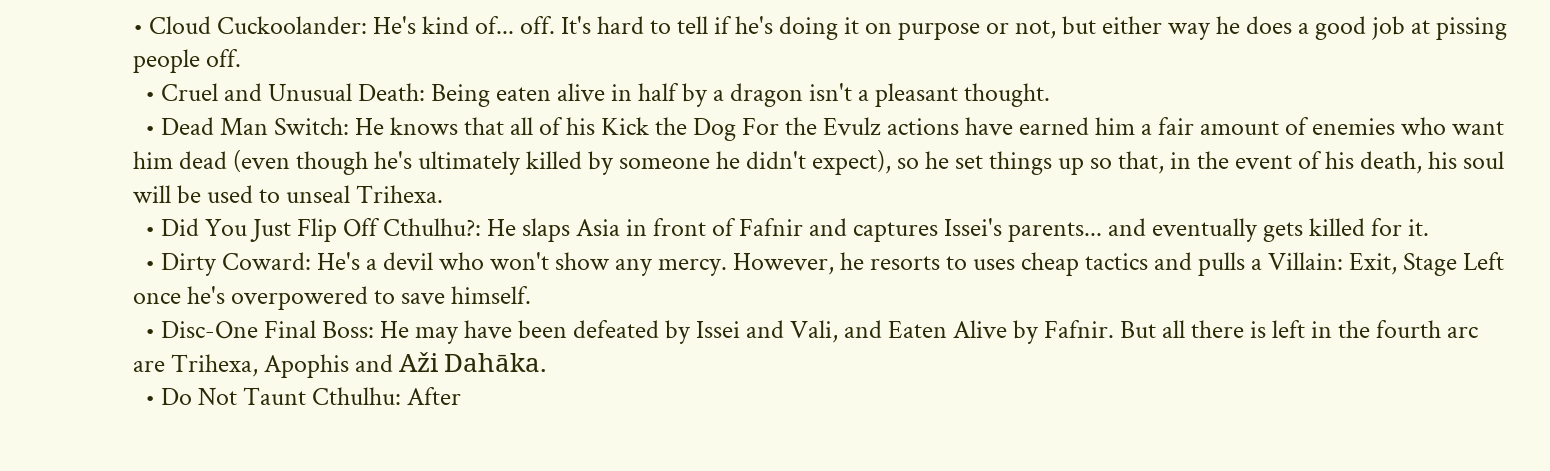• Cloud Cuckoolander: He's kind of... off. It's hard to tell if he's doing it on purpose or not, but either way he does a good job at pissing people off.
  • Cruel and Unusual Death: Being eaten alive in half by a dragon isn't a pleasant thought.
  • Dead Man Switch: He knows that all of his Kick the Dog For the Evulz actions have earned him a fair amount of enemies who want him dead (even though he's ultimately killed by someone he didn't expect), so he set things up so that, in the event of his death, his soul will be used to unseal Trihexa.
  • Did You Just Flip Off Cthulhu?: He slaps Asia in front of Fafnir and captures Issei's parents... and eventually gets killed for it.
  • Dirty Coward: He's a devil who won't show any mercy. However, he resorts to uses cheap tactics and pulls a Villain: Exit, Stage Left once he's overpowered to save himself.
  • Disc-One Final Boss: He may have been defeated by Issei and Vali, and Eaten Alive by Fafnir. But all there is left in the fourth arc are Trihexa, Apophis and Aži Dahāka.
  • Do Not Taunt Cthulhu: After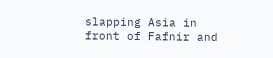slapping Asia in front of Fafnir and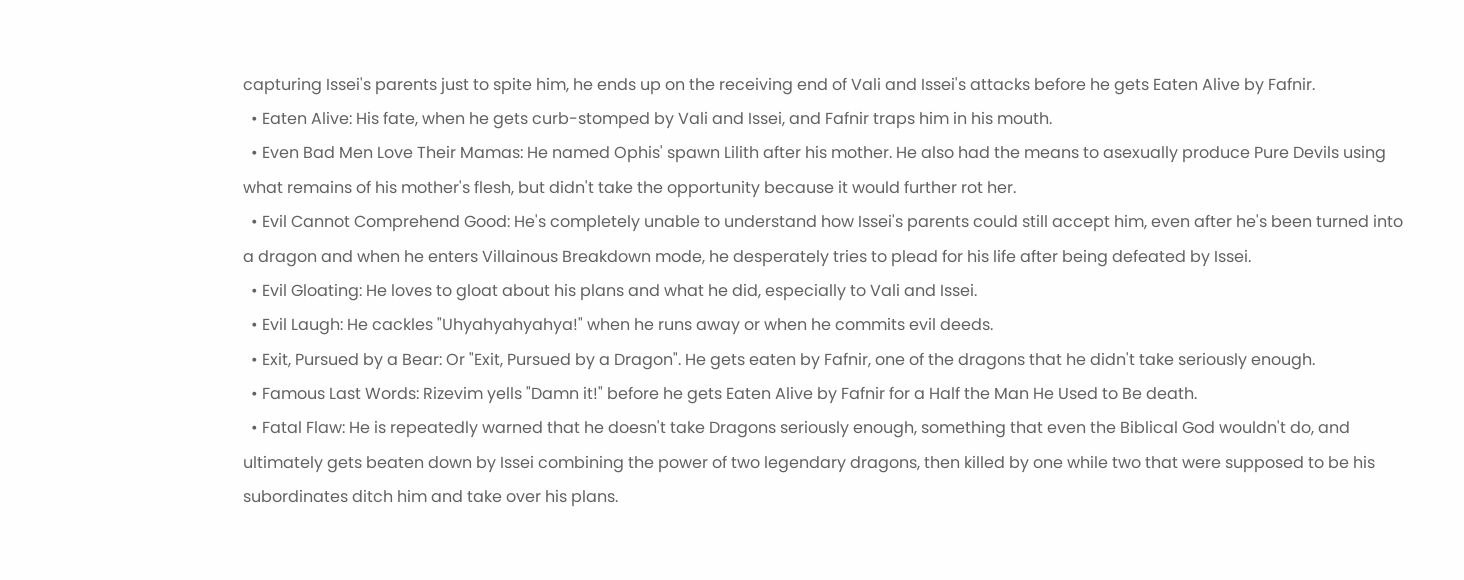capturing Issei's parents just to spite him, he ends up on the receiving end of Vali and Issei's attacks before he gets Eaten Alive by Fafnir.
  • Eaten Alive: His fate, when he gets curb-stomped by Vali and Issei, and Fafnir traps him in his mouth.
  • Even Bad Men Love Their Mamas: He named Ophis' spawn Lilith after his mother. He also had the means to asexually produce Pure Devils using what remains of his mother's flesh, but didn't take the opportunity because it would further rot her.
  • Evil Cannot Comprehend Good: He's completely unable to understand how Issei's parents could still accept him, even after he's been turned into a dragon and when he enters Villainous Breakdown mode, he desperately tries to plead for his life after being defeated by Issei.
  • Evil Gloating: He loves to gloat about his plans and what he did, especially to Vali and Issei.
  • Evil Laugh: He cackles "Uhyahyahyahya!" when he runs away or when he commits evil deeds.
  • Exit, Pursued by a Bear: Or "Exit, Pursued by a Dragon". He gets eaten by Fafnir, one of the dragons that he didn't take seriously enough.
  • Famous Last Words: Rizevim yells "Damn it!" before he gets Eaten Alive by Fafnir for a Half the Man He Used to Be death.
  • Fatal Flaw: He is repeatedly warned that he doesn't take Dragons seriously enough, something that even the Biblical God wouldn't do, and ultimately gets beaten down by Issei combining the power of two legendary dragons, then killed by one while two that were supposed to be his subordinates ditch him and take over his plans.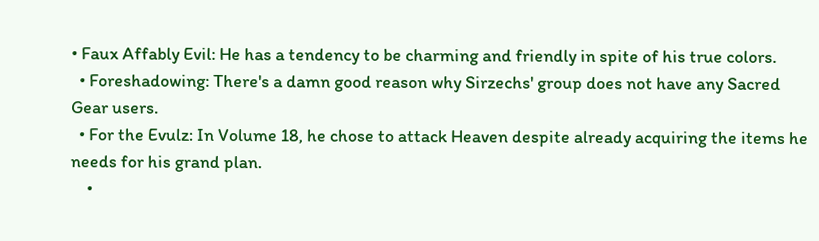• Faux Affably Evil: He has a tendency to be charming and friendly in spite of his true colors.
  • Foreshadowing: There's a damn good reason why Sirzechs' group does not have any Sacred Gear users.
  • For the Evulz: In Volume 18, he chose to attack Heaven despite already acquiring the items he needs for his grand plan.
    •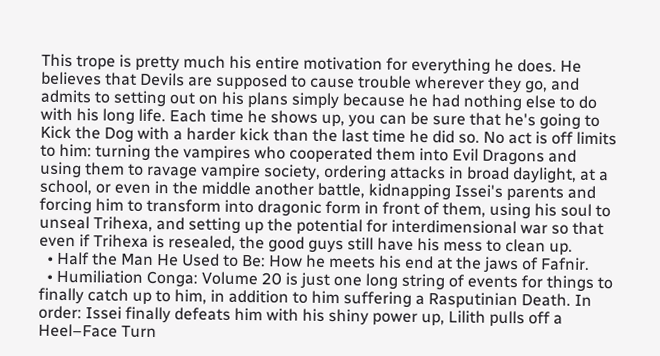This trope is pretty much his entire motivation for everything he does. He believes that Devils are supposed to cause trouble wherever they go, and admits to setting out on his plans simply because he had nothing else to do with his long life. Each time he shows up, you can be sure that he's going to Kick the Dog with a harder kick than the last time he did so. No act is off limits to him: turning the vampires who cooperated them into Evil Dragons and using them to ravage vampire society, ordering attacks in broad daylight, at a school, or even in the middle another battle, kidnapping Issei's parents and forcing him to transform into dragonic form in front of them, using his soul to unseal Trihexa, and setting up the potential for interdimensional war so that even if Trihexa is resealed, the good guys still have his mess to clean up.
  • Half the Man He Used to Be: How he meets his end at the jaws of Fafnir.
  • Humiliation Conga: Volume 20 is just one long string of events for things to finally catch up to him, in addition to him suffering a Rasputinian Death. In order: Issei finally defeats him with his shiny power up, Lilith pulls off a Heel–Face Turn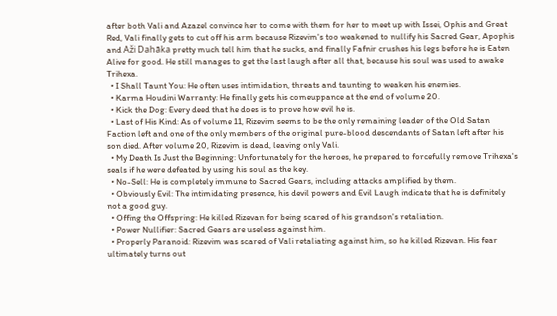after both Vali and Azazel convince her to come with them for her to meet up with Issei, Ophis and Great Red, Vali finally gets to cut off his arm because Rizevim's too weakened to nullify his Sacred Gear, Apophis and Aži Dahāka pretty much tell him that he sucks, and finally Fafnir crushes his legs before he is Eaten Alive for good. He still manages to get the last laugh after all that, because his soul was used to awake Trihexa.
  • I Shall Taunt You: He often uses intimidation, threats and taunting to weaken his enemies.
  • Karma Houdini Warranty: He finally gets his comeuppance at the end of volume 20.
  • Kick the Dog: Every deed that he does is to prove how evil he is.
  • Last of His Kind: As of volume 11, Rizevim seems to be the only remaining leader of the Old Satan Faction left and one of the only members of the original pure-blood descendants of Satan left after his son died. After volume 20, Rizevim is dead, leaving only Vali.
  • My Death Is Just the Beginning: Unfortunately for the heroes, he prepared to forcefully remove Trihexa's seals if he were defeated by using his soul as the key.
  • No-Sell: He is completely immune to Sacred Gears, including attacks amplified by them.
  • Obviously Evil: The intimidating presence, his devil powers and Evil Laugh indicate that he is definitely not a good guy.
  • Offing the Offspring: He killed Rizevan for being scared of his grandson's retaliation.
  • Power Nullifier: Sacred Gears are useless against him.
  • Properly Paranoid: Rizevim was scared of Vali retaliating against him, so he killed Rizevan. His fear ultimately turns out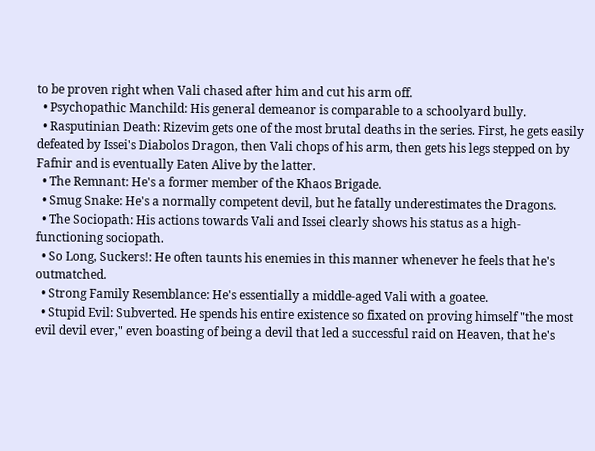to be proven right when Vali chased after him and cut his arm off.
  • Psychopathic Manchild: His general demeanor is comparable to a schoolyard bully.
  • Rasputinian Death: Rizevim gets one of the most brutal deaths in the series. First, he gets easily defeated by Issei's Diabolos Dragon, then Vali chops of his arm, then gets his legs stepped on by Fafnir and is eventually Eaten Alive by the latter.
  • The Remnant: He's a former member of the Khaos Brigade.
  • Smug Snake: He's a normally competent devil, but he fatally underestimates the Dragons.
  • The Sociopath: His actions towards Vali and Issei clearly shows his status as a high-functioning sociopath.
  • So Long, Suckers!: He often taunts his enemies in this manner whenever he feels that he's outmatched.
  • Strong Family Resemblance: He's essentially a middle-aged Vali with a goatee.
  • Stupid Evil: Subverted. He spends his entire existence so fixated on proving himself "the most evil devil ever," even boasting of being a devil that led a successful raid on Heaven, that he's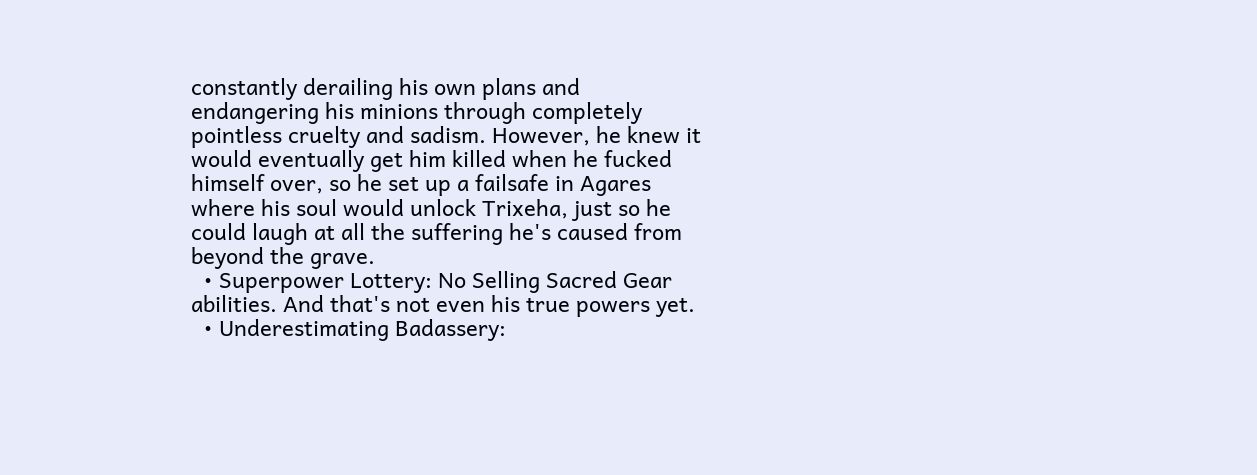constantly derailing his own plans and endangering his minions through completely pointless cruelty and sadism. However, he knew it would eventually get him killed when he fucked himself over, so he set up a failsafe in Agares where his soul would unlock Trixeha, just so he could laugh at all the suffering he's caused from beyond the grave.
  • Superpower Lottery: No Selling Sacred Gear abilities. And that's not even his true powers yet.
  • Underestimating Badassery: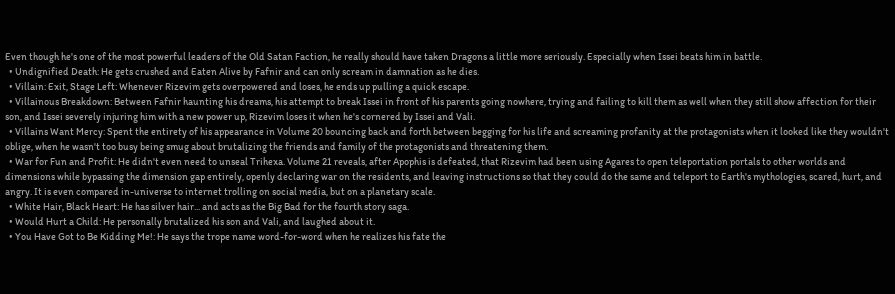Even though he's one of the most powerful leaders of the Old Satan Faction, he really should have taken Dragons a little more seriously. Especially when Issei beats him in battle.
  • Undignified Death: He gets crushed and Eaten Alive by Fafnir and can only scream in damnation as he dies.
  • Villain: Exit, Stage Left: Whenever Rizevim gets overpowered and loses, he ends up pulling a quick escape.
  • Villainous Breakdown: Between Fafnir haunting his dreams, his attempt to break Issei in front of his parents going nowhere, trying and failing to kill them as well when they still show affection for their son, and Issei severely injuring him with a new power up, Rizevim loses it when he's cornered by Issei and Vali.
  • Villains Want Mercy: Spent the entirety of his appearance in Volume 20 bouncing back and forth between begging for his life and screaming profanity at the protagonists when it looked like they wouldn't oblige, when he wasn't too busy being smug about brutalizing the friends and family of the protagonists and threatening them.
  • War for Fun and Profit: He didn't even need to unseal Trihexa. Volume 21 reveals, after Apophis is defeated, that Rizevim had been using Agares to open teleportation portals to other worlds and dimensions while bypassing the dimension gap entirely, openly declaring war on the residents, and leaving instructions so that they could do the same and teleport to Earth's mythologies, scared, hurt, and angry. It is even compared in-universe to internet trolling on social media, but on a planetary scale.
  • White Hair, Black Heart: He has silver hair... and acts as the Big Bad for the fourth story saga.
  • Would Hurt a Child: He personally brutalized his son and Vali, and laughed about it.
  • You Have Got to Be Kidding Me!: He says the trope name word-for-word when he realizes his fate the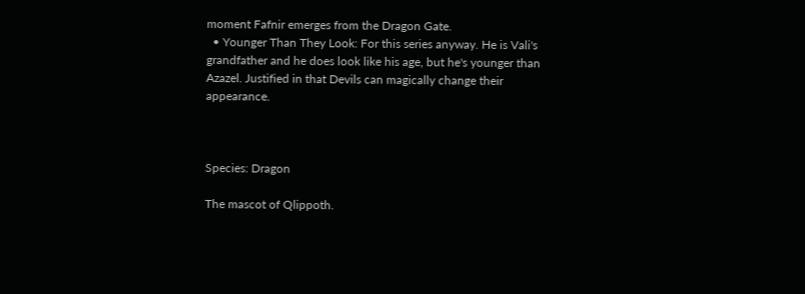moment Fafnir emerges from the Dragon Gate.
  • Younger Than They Look: For this series anyway. He is Vali's grandfather and he does look like his age, but he's younger than Azazel. Justified in that Devils can magically change their appearance.



Species: Dragon

The mascot of Qlippoth.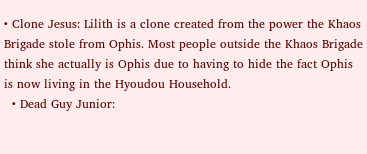• Clone Jesus: Lilith is a clone created from the power the Khaos Brigade stole from Ophis. Most people outside the Khaos Brigade think she actually is Ophis due to having to hide the fact Ophis is now living in the Hyoudou Household.
  • Dead Guy Junior: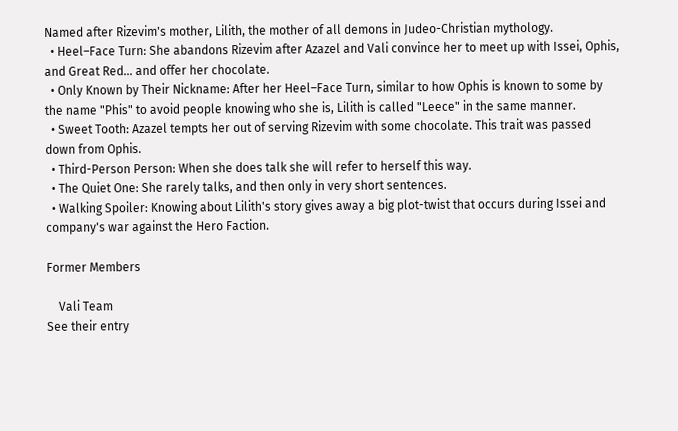Named after Rizevim's mother, Lilith, the mother of all demons in Judeo-Christian mythology.
  • Heel–Face Turn: She abandons Rizevim after Azazel and Vali convince her to meet up with Issei, Ophis, and Great Red... and offer her chocolate.
  • Only Known by Their Nickname: After her Heel–Face Turn, similar to how Ophis is known to some by the name "Phis" to avoid people knowing who she is, Lilith is called "Leece" in the same manner.
  • Sweet Tooth: Azazel tempts her out of serving Rizevim with some chocolate. This trait was passed down from Ophis.
  • Third-Person Person: When she does talk she will refer to herself this way.
  • The Quiet One: She rarely talks, and then only in very short sentences.
  • Walking Spoiler: Knowing about Lilith's story gives away a big plot-twist that occurs during Issei and company's war against the Hero Faction.

Former Members

    Vali Team
See their entry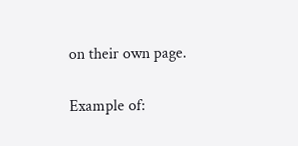on their own page.

Example of: